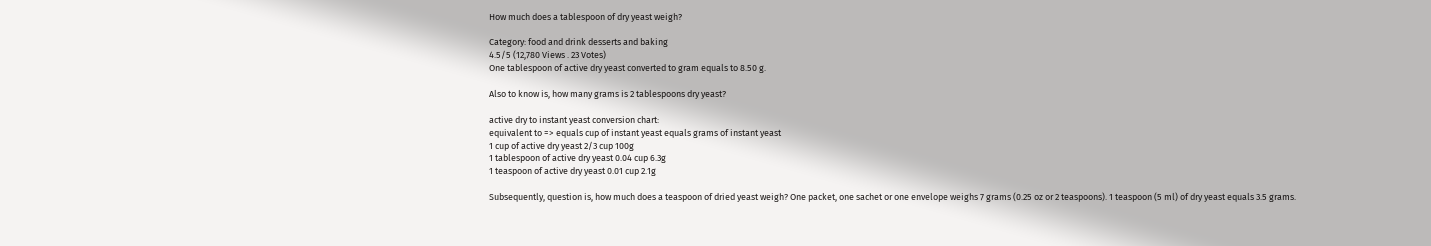How much does a tablespoon of dry yeast weigh?

Category: food and drink desserts and baking
4.5/5 (12,780 Views . 23 Votes)
One tablespoon of active dry yeast converted to gram equals to 8.50 g.

Also to know is, how many grams is 2 tablespoons dry yeast?

active dry to instant yeast conversion chart:
equivalent to => equals cup of instant yeast equals grams of instant yeast
1 cup of active dry yeast 2/3 cup 100g
1 tablespoon of active dry yeast 0.04 cup 6.3g
1 teaspoon of active dry yeast 0.01 cup 2.1g

Subsequently, question is, how much does a teaspoon of dried yeast weigh? One packet, one sachet or one envelope weighs 7 grams (0.25 oz or 2 teaspoons). 1 teaspoon (5 ml) of dry yeast equals 3.5 grams.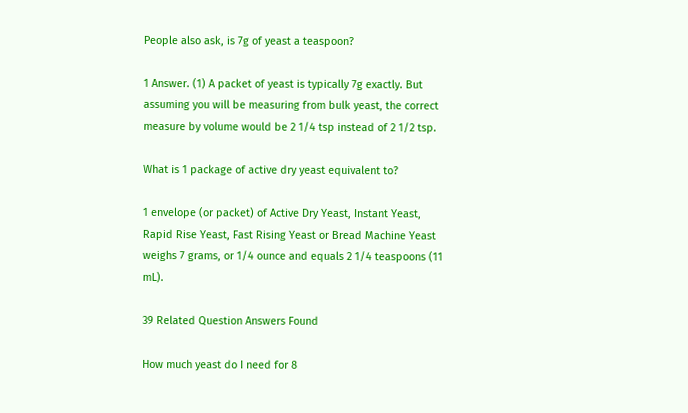People also ask, is 7g of yeast a teaspoon?

1 Answer. (1) A packet of yeast is typically 7g exactly. But assuming you will be measuring from bulk yeast, the correct measure by volume would be 2 1/4 tsp instead of 2 1/2 tsp.

What is 1 package of active dry yeast equivalent to?

1 envelope (or packet) of Active Dry Yeast, Instant Yeast, Rapid Rise Yeast, Fast Rising Yeast or Bread Machine Yeast weighs 7 grams, or 1/4 ounce and equals 2 1/4 teaspoons (11 mL).

39 Related Question Answers Found

How much yeast do I need for 8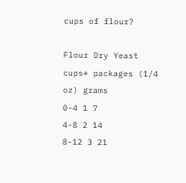cups of flour?

Flour Dry Yeast
cups* packages (1/4 oz) grams
0-4 1 7
4-8 2 14
8-12 3 21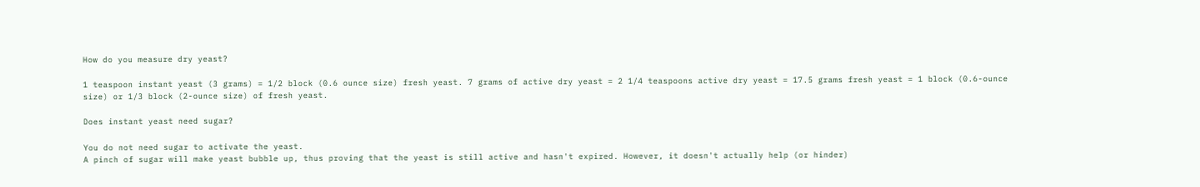How do you measure dry yeast?

1 teaspoon instant yeast (3 grams) = 1/2 block (0.6 ounce size) fresh yeast. 7 grams of active dry yeast = 2 1/4 teaspoons active dry yeast = 17.5 grams fresh yeast = 1 block (0.6-ounce size) or 1/3 block (2-ounce size) of fresh yeast.

Does instant yeast need sugar?

You do not need sugar to activate the yeast.
A pinch of sugar will make yeast bubble up, thus proving that the yeast is still active and hasn't expired. However, it doesn't actually help (or hinder)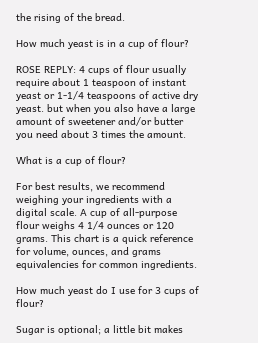the rising of the bread.

How much yeast is in a cup of flour?

ROSE REPLY: 4 cups of flour usually require about 1 teaspoon of instant yeast or 1-1/4 teaspoons of active dry yeast. but when you also have a large amount of sweetener and/or butter you need about 3 times the amount.

What is a cup of flour?

For best results, we recommend weighing your ingredients with a digital scale. A cup of all-purpose flour weighs 4 1/4 ounces or 120 grams. This chart is a quick reference for volume, ounces, and grams equivalencies for common ingredients.

How much yeast do I use for 3 cups of flour?

Sugar is optional; a little bit makes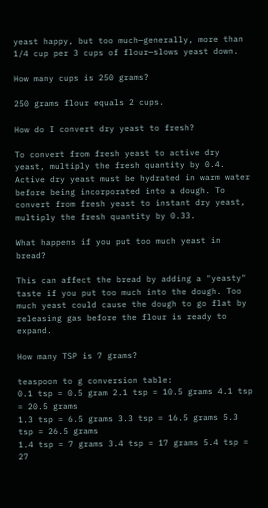yeast happy, but too much—generally, more than 1/4 cup per 3 cups of flour—slows yeast down.

How many cups is 250 grams?

250 grams flour equals 2 cups.

How do I convert dry yeast to fresh?

To convert from fresh yeast to active dry yeast, multiply the fresh quantity by 0.4. Active dry yeast must be hydrated in warm water before being incorporated into a dough. To convert from fresh yeast to instant dry yeast, multiply the fresh quantity by 0.33.

What happens if you put too much yeast in bread?

This can affect the bread by adding a "yeasty" taste if you put too much into the dough. Too much yeast could cause the dough to go flat by releasing gas before the flour is ready to expand.

How many TSP is 7 grams?

teaspoon to g conversion table:
0.1 tsp = 0.5 gram 2.1 tsp = 10.5 grams 4.1 tsp = 20.5 grams
1.3 tsp = 6.5 grams 3.3 tsp = 16.5 grams 5.3 tsp = 26.5 grams
1.4 tsp = 7 grams 3.4 tsp = 17 grams 5.4 tsp = 27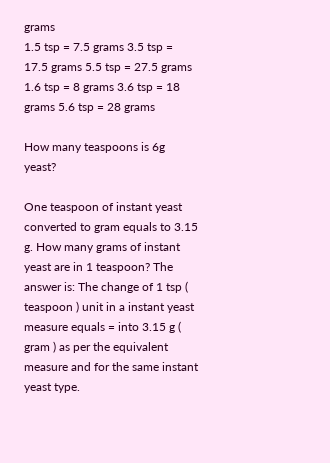grams
1.5 tsp = 7.5 grams 3.5 tsp = 17.5 grams 5.5 tsp = 27.5 grams
1.6 tsp = 8 grams 3.6 tsp = 18 grams 5.6 tsp = 28 grams

How many teaspoons is 6g yeast?

One teaspoon of instant yeast converted to gram equals to 3.15 g. How many grams of instant yeast are in 1 teaspoon? The answer is: The change of 1 tsp ( teaspoon ) unit in a instant yeast measure equals = into 3.15 g ( gram ) as per the equivalent measure and for the same instant yeast type.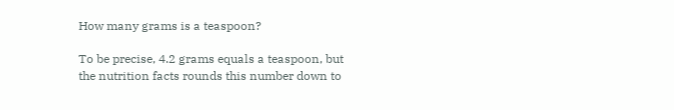How many grams is a teaspoon?

To be precise, 4.2 grams equals a teaspoon, but the nutrition facts rounds this number down to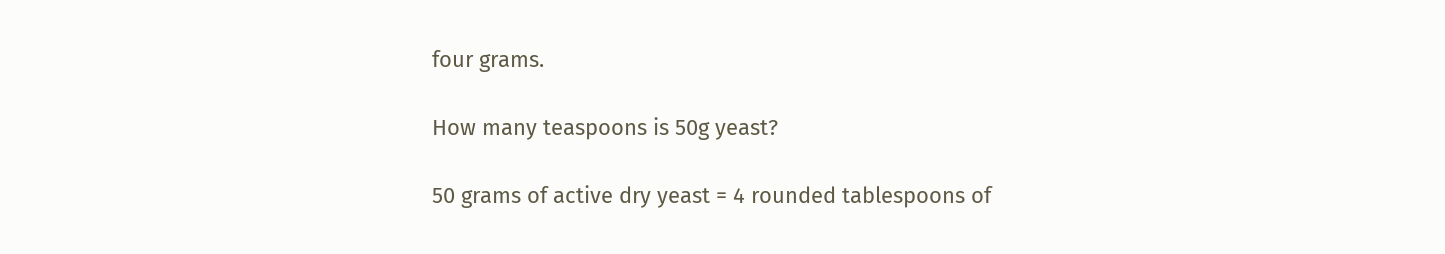four grams.

How many teaspoons is 50g yeast?

50 grams of active dry yeast = 4 rounded tablespoons of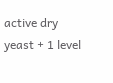active dry yeast + 1 level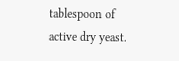tablespoon of active dry yeast.